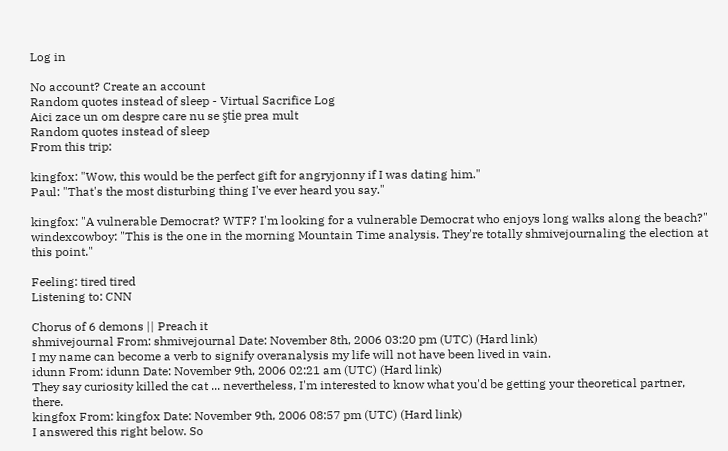Log in

No account? Create an account
Random quotes instead of sleep - Virtual Sacrifice Log
Aici zace un om despre care nu se ştie prea mult
Random quotes instead of sleep
From this trip:

kingfox: "Wow, this would be the perfect gift for angryjonny if I was dating him."
Paul: "That's the most disturbing thing I've ever heard you say."

kingfox: "A vulnerable Democrat? WTF? I'm looking for a vulnerable Democrat who enjoys long walks along the beach?"
windexcowboy: "This is the one in the morning Mountain Time analysis. They're totally shmivejournaling the election at this point."

Feeling: tired tired
Listening to: CNN

Chorus of 6 demons || Preach it
shmivejournal From: shmivejournal Date: November 8th, 2006 03:20 pm (UTC) (Hard link)
I my name can become a verb to signify overanalysis my life will not have been lived in vain.
idunn From: idunn Date: November 9th, 2006 02:21 am (UTC) (Hard link)
They say curiosity killed the cat ... nevertheless, I'm interested to know what you'd be getting your theoretical partner, there.
kingfox From: kingfox Date: November 9th, 2006 08:57 pm (UTC) (Hard link)
I answered this right below. So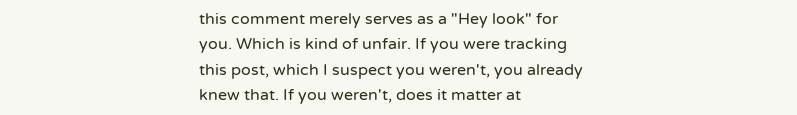this comment merely serves as a "Hey look" for you. Which is kind of unfair. If you were tracking this post, which I suspect you weren't, you already knew that. If you weren't, does it matter at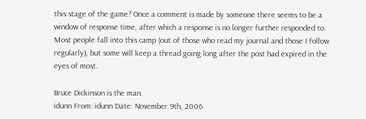this stage of the game? Once a comment is made by someone there seems to be a window of response time, after which a response is no longer further responded to. Most people fall into this camp (out of those who read my journal and those I follow regularly), but some will keep a thread going long after the post had expired in the eyes of most.

Bruce Dickinson is the man.
idunn From: idunn Date: November 9th, 2006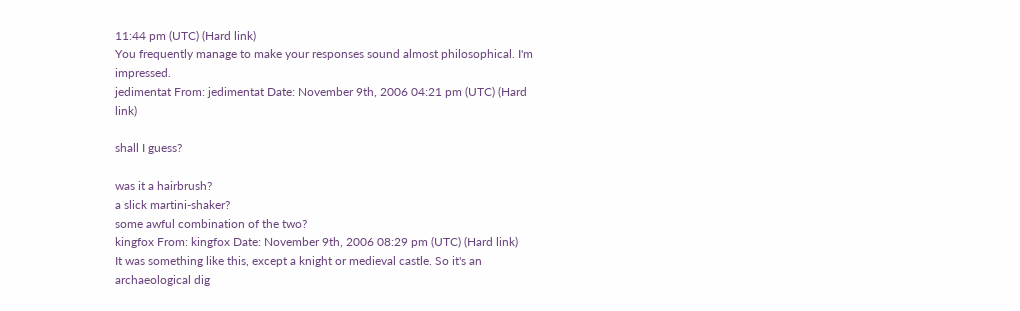11:44 pm (UTC) (Hard link)
You frequently manage to make your responses sound almost philosophical. I'm impressed.
jedimentat From: jedimentat Date: November 9th, 2006 04:21 pm (UTC) (Hard link)

shall I guess?

was it a hairbrush?
a slick martini-shaker?
some awful combination of the two?
kingfox From: kingfox Date: November 9th, 2006 08:29 pm (UTC) (Hard link)
It was something like this, except a knight or medieval castle. So it's an archaeological dig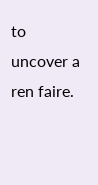to uncover a ren faire.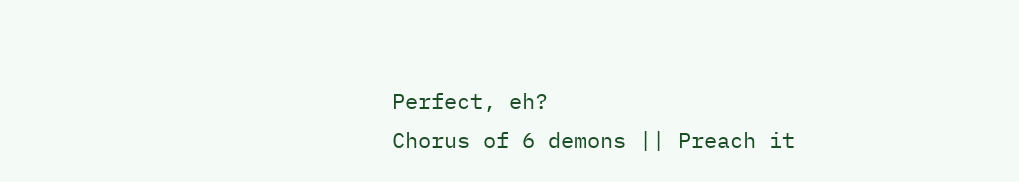Perfect, eh?
Chorus of 6 demons || Preach it